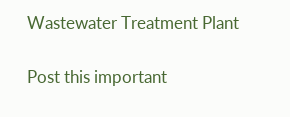Wastewater Treatment Plant

Post this important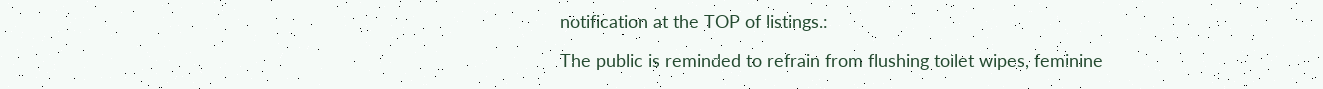notification at the TOP of listings.:

The public is reminded to refrain from flushing toilet wipes, feminine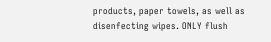products, paper towels, as well as disenfecting wipes. ONLY flush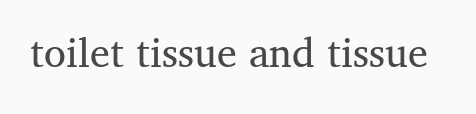toilet tissue and tissue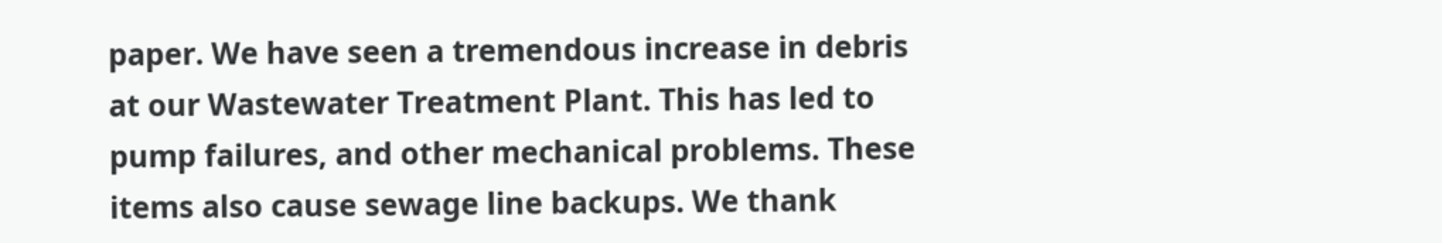paper. We have seen a tremendous increase in debris at our Wastewater Treatment Plant. This has led to pump failures, and other mechanical problems. These items also cause sewage line backups. We thank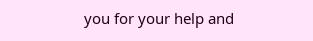you for your help and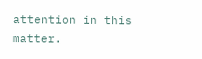attention in this matter.